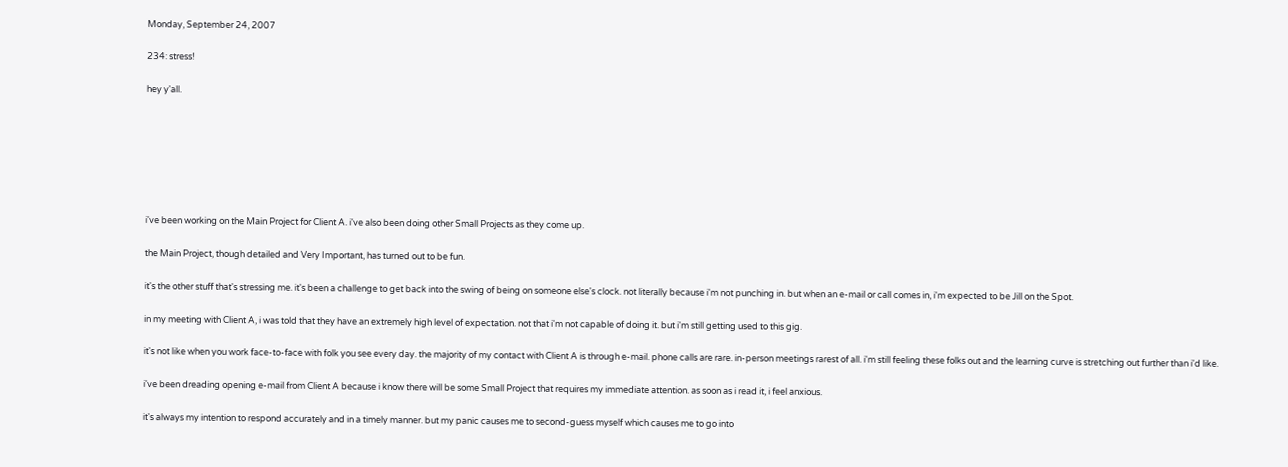Monday, September 24, 2007

234: stress!

hey y'all.







i've been working on the Main Project for Client A. i've also been doing other Small Projects as they come up.

the Main Project, though detailed and Very Important, has turned out to be fun.

it's the other stuff that's stressing me. it's been a challenge to get back into the swing of being on someone else's clock. not literally because i'm not punching in. but when an e-mail or call comes in, i'm expected to be Jill on the Spot.

in my meeting with Client A, i was told that they have an extremely high level of expectation. not that i'm not capable of doing it. but i'm still getting used to this gig.

it's not like when you work face-to-face with folk you see every day. the majority of my contact with Client A is through e-mail. phone calls are rare. in-person meetings rarest of all. i'm still feeling these folks out and the learning curve is stretching out further than i'd like.

i've been dreading opening e-mail from Client A because i know there will be some Small Project that requires my immediate attention. as soon as i read it, i feel anxious.

it's always my intention to respond accurately and in a timely manner. but my panic causes me to second-guess myself which causes me to go into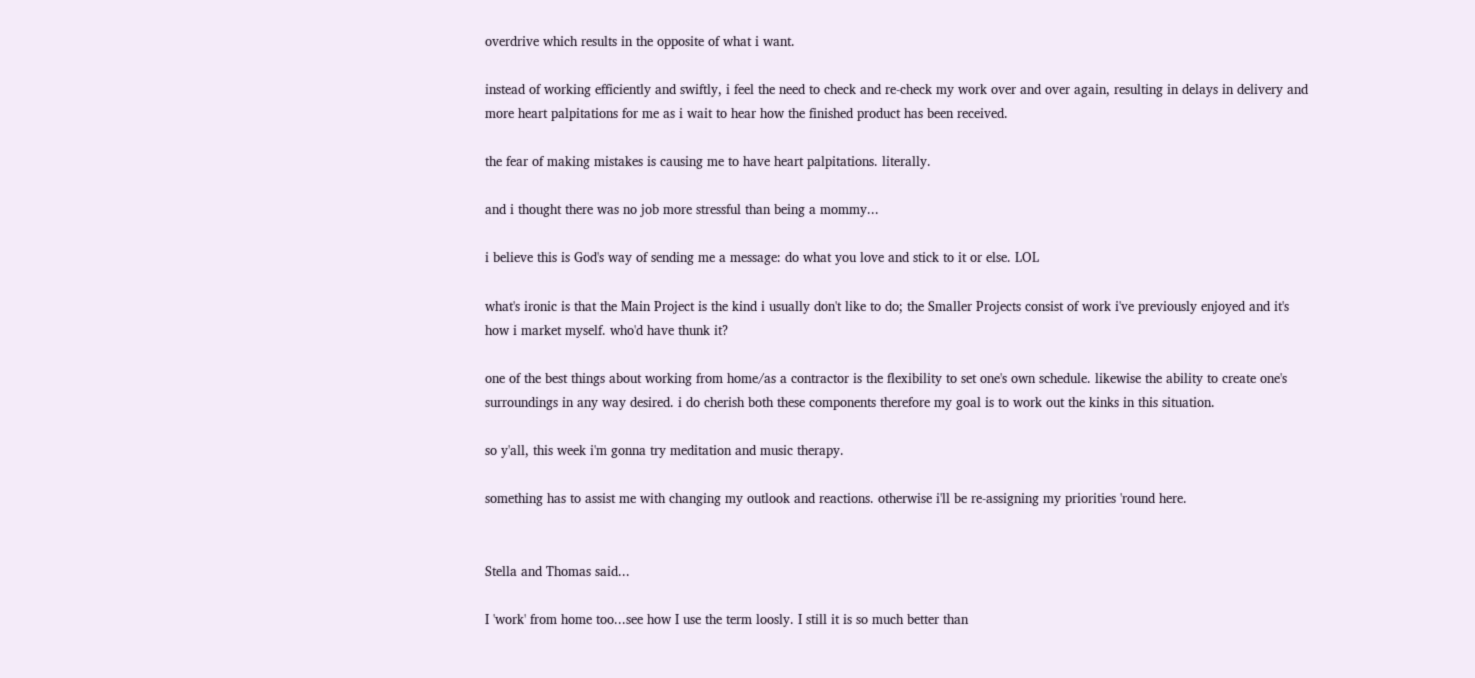overdrive which results in the opposite of what i want.

instead of working efficiently and swiftly, i feel the need to check and re-check my work over and over again, resulting in delays in delivery and more heart palpitations for me as i wait to hear how the finished product has been received.

the fear of making mistakes is causing me to have heart palpitations. literally.

and i thought there was no job more stressful than being a mommy...

i believe this is God's way of sending me a message: do what you love and stick to it or else. LOL

what's ironic is that the Main Project is the kind i usually don't like to do; the Smaller Projects consist of work i've previously enjoyed and it's how i market myself. who'd have thunk it?

one of the best things about working from home/as a contractor is the flexibility to set one's own schedule. likewise the ability to create one's surroundings in any way desired. i do cherish both these components therefore my goal is to work out the kinks in this situation.

so y'all, this week i'm gonna try meditation and music therapy.

something has to assist me with changing my outlook and reactions. otherwise i'll be re-assigning my priorities 'round here.


Stella and Thomas said...

I 'work' from home too...see how I use the term loosly. I still it is so much better than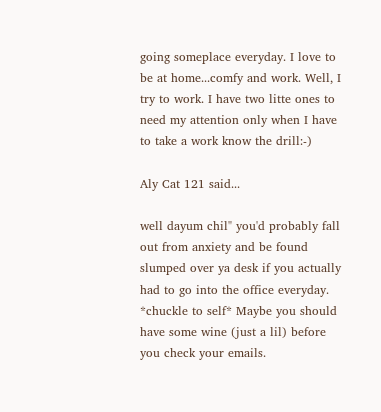going someplace everyday. I love to be at home...comfy and work. Well, I try to work. I have two litte ones to need my attention only when I have to take a work know the drill:-)

Aly Cat 121 said...

well dayum chil" you'd probably fall out from anxiety and be found slumped over ya desk if you actually had to go into the office everyday. *chuckle to self* Maybe you should have some wine (just a lil) before you check your emails.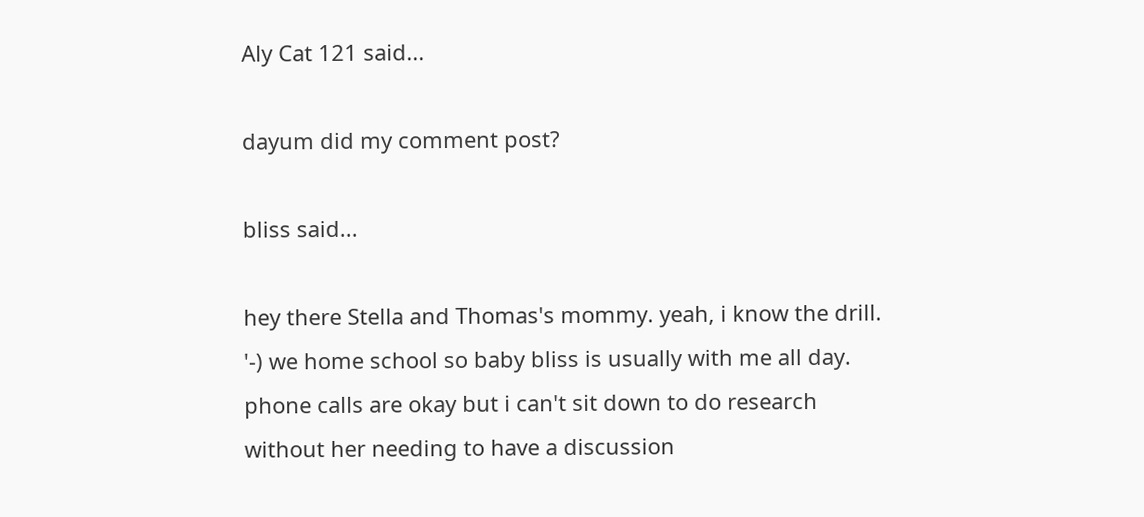Aly Cat 121 said...

dayum did my comment post?

bliss said...

hey there Stella and Thomas's mommy. yeah, i know the drill. '-) we home school so baby bliss is usually with me all day. phone calls are okay but i can't sit down to do research without her needing to have a discussion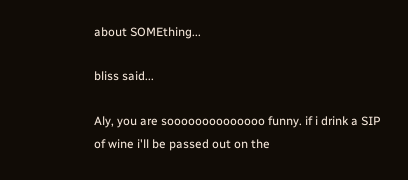about SOMEthing...

bliss said...

Aly, you are soooooooooooooo funny. if i drink a SIP of wine i'll be passed out on the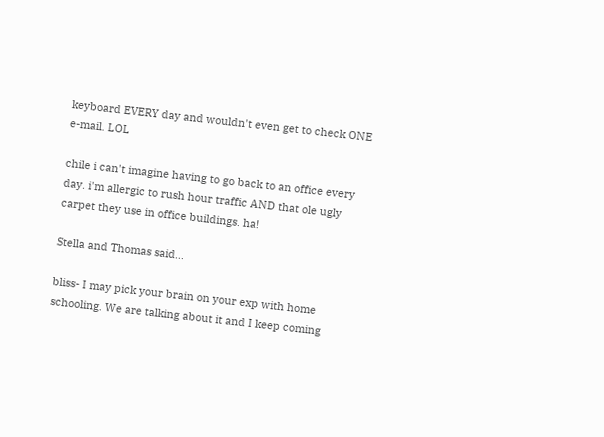keyboard EVERY day and wouldn't even get to check ONE e-mail. LOL

chile i can't imagine having to go back to an office every day. i'm allergic to rush hour traffic AND that ole ugly carpet they use in office buildings. ha!

Stella and Thomas said...

bliss- I may pick your brain on your exp with home schooling. We are talking about it and I keep coming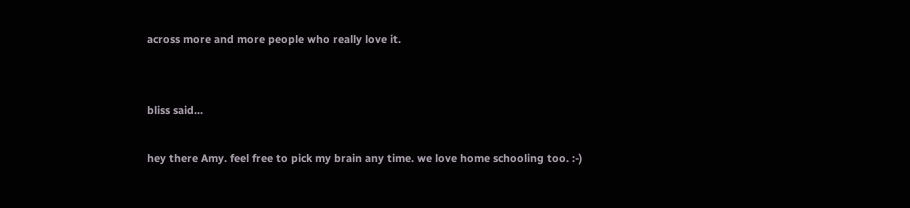across more and more people who really love it.


bliss said...

hey there Amy. feel free to pick my brain any time. we love home schooling too. :-)